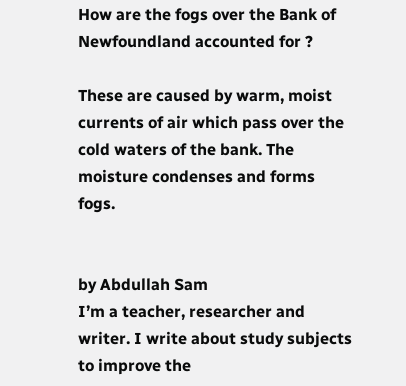How are the fogs over the Bank of Newfoundland accounted for ?

These are caused by warm, moist currents of air which pass over the cold waters of the bank. The
moisture condenses and forms fogs.


by Abdullah Sam
I’m a teacher, researcher and writer. I write about study subjects to improve the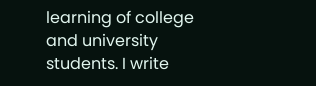learning of college and university students. I write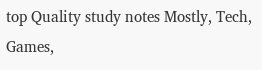top Quality study notes Mostly, Tech, Games,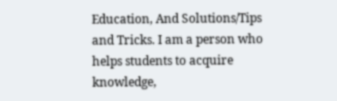Education, And Solutions/Tips and Tricks. I am a person who helps students to acquire knowledge,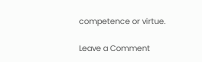competence or virtue.

Leave a Comment